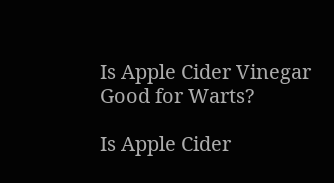Is Apple Cider Vinegar Good for Warts?

Is Apple Cider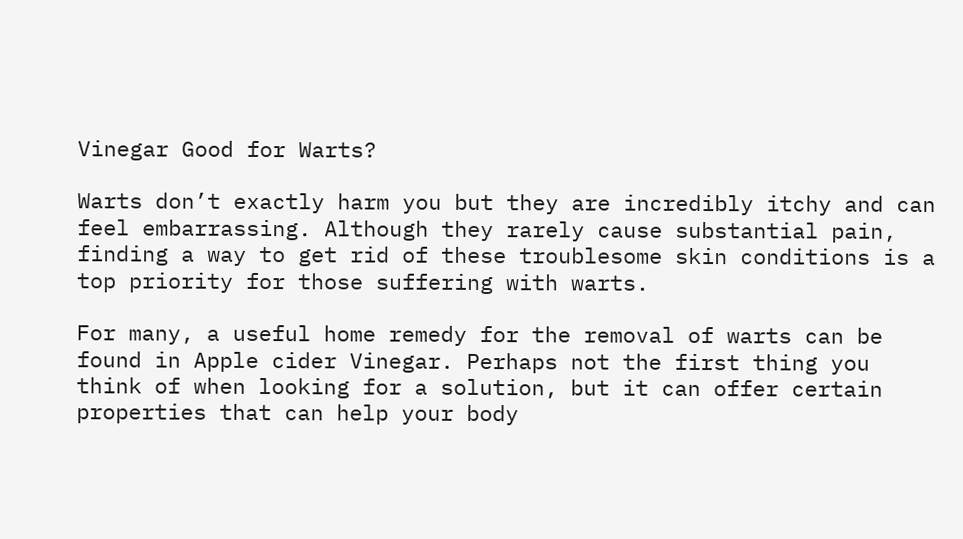Vinegar Good for Warts?

Warts don’t exactly harm you but they are incredibly itchy and can feel embarrassing. Although they rarely cause substantial pain, finding a way to get rid of these troublesome skin conditions is a top priority for those suffering with warts.

For many, a useful home remedy for the removal of warts can be found in Apple cider Vinegar. Perhaps not the first thing you think of when looking for a solution, but it can offer certain properties that can help your body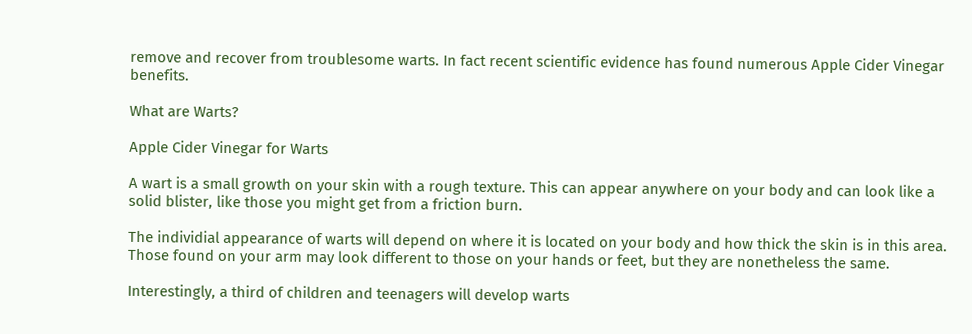remove and recover from troublesome warts. In fact recent scientific evidence has found numerous Apple Cider Vinegar benefits.

What are Warts?

Apple Cider Vinegar for Warts

A wart is a small growth on your skin with a rough texture. This can appear anywhere on your body and can look like a solid blister, like those you might get from a friction burn.

The individial appearance of warts will depend on where it is located on your body and how thick the skin is in this area. Those found on your arm may look different to those on your hands or feet, but they are nonetheless the same.

Interestingly, a third of children and teenagers will develop warts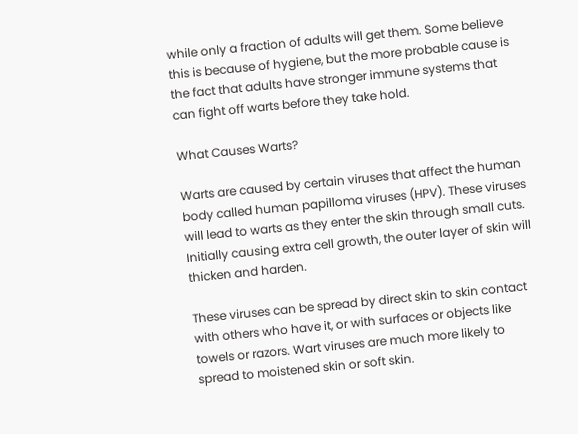while only a fraction of adults will get them. Some believe this is because of hygiene, but the more probable cause is the fact that adults have stronger immune systems that can fight off warts before they take hold.

What Causes Warts?

Warts are caused by certain viruses that affect the human body called human papilloma viruses (HPV). These viruses will lead to warts as they enter the skin through small cuts. Initially causing extra cell growth, the outer layer of skin will thicken and harden.

These viruses can be spread by direct skin to skin contact with others who have it, or with surfaces or objects like towels or razors. Wart viruses are much more likely to spread to moistened skin or soft skin.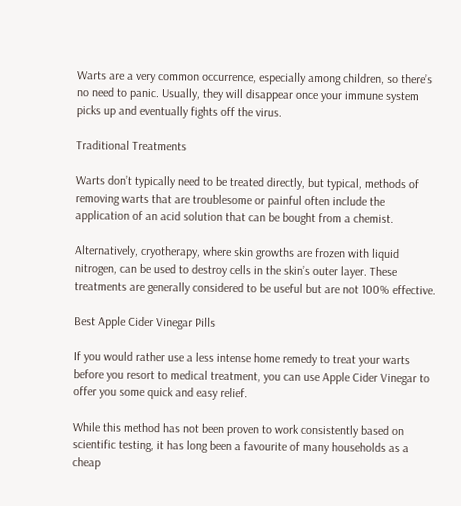Warts are a very common occurrence, especially among children, so there’s no need to panic. Usually, they will disappear once your immune system picks up and eventually fights off the virus.

Traditional Treatments

Warts don’t typically need to be treated directly, but typical, methods of removing warts that are troublesome or painful often include the application of an acid solution that can be bought from a chemist.

Alternatively, cryotherapy, where skin growths are frozen with liquid nitrogen, can be used to destroy cells in the skin’s outer layer. These treatments are generally considered to be useful but are not 100% effective.

Best Apple Cider Vinegar Pills

If you would rather use a less intense home remedy to treat your warts before you resort to medical treatment, you can use Apple Cider Vinegar to offer you some quick and easy relief.

While this method has not been proven to work consistently based on scientific testing, it has long been a favourite of many households as a cheap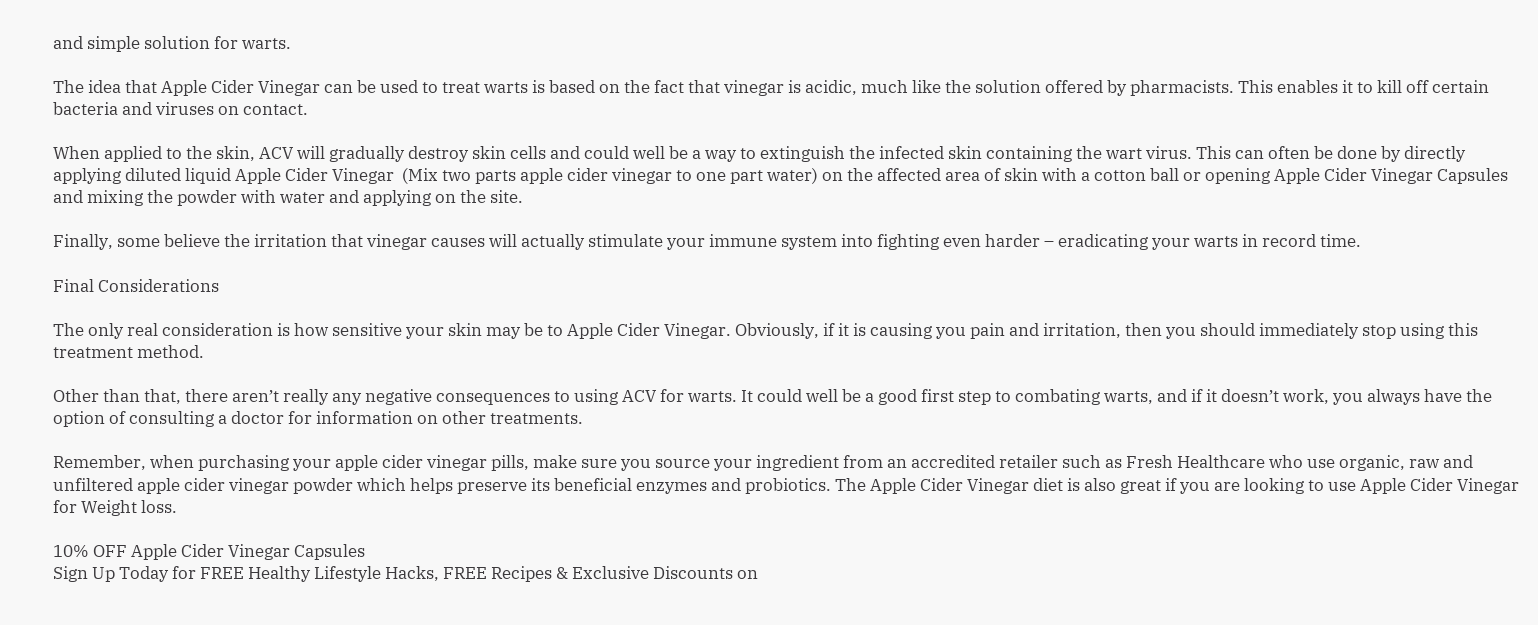and simple solution for warts.

The idea that Apple Cider Vinegar can be used to treat warts is based on the fact that vinegar is acidic, much like the solution offered by pharmacists. This enables it to kill off certain bacteria and viruses on contact.

When applied to the skin, ACV will gradually destroy skin cells and could well be a way to extinguish the infected skin containing the wart virus. This can often be done by directly  applying diluted liquid Apple Cider Vinegar  (Mix two parts apple cider vinegar to one part water) on the affected area of skin with a cotton ball or opening Apple Cider Vinegar Capsules and mixing the powder with water and applying on the site.

Finally, some believe the irritation that vinegar causes will actually stimulate your immune system into fighting even harder – eradicating your warts in record time.

Final Considerations

The only real consideration is how sensitive your skin may be to Apple Cider Vinegar. Obviously, if it is causing you pain and irritation, then you should immediately stop using this treatment method.

Other than that, there aren’t really any negative consequences to using ACV for warts. It could well be a good first step to combating warts, and if it doesn’t work, you always have the option of consulting a doctor for information on other treatments.

Remember, when purchasing your apple cider vinegar pills, make sure you source your ingredient from an accredited retailer such as Fresh Healthcare who use organic, raw and unfiltered apple cider vinegar powder which helps preserve its beneficial enzymes and probiotics. The Apple Cider Vinegar diet is also great if you are looking to use Apple Cider Vinegar for Weight loss.

10% OFF Apple Cider Vinegar Capsules
Sign Up Today for FREE Healthy Lifestyle Hacks, FREE Recipes & Exclusive Discounts on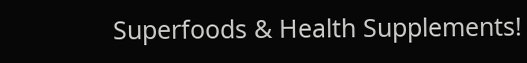Superfoods & Health Supplements!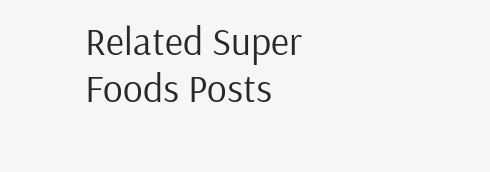Related Super Foods Posts